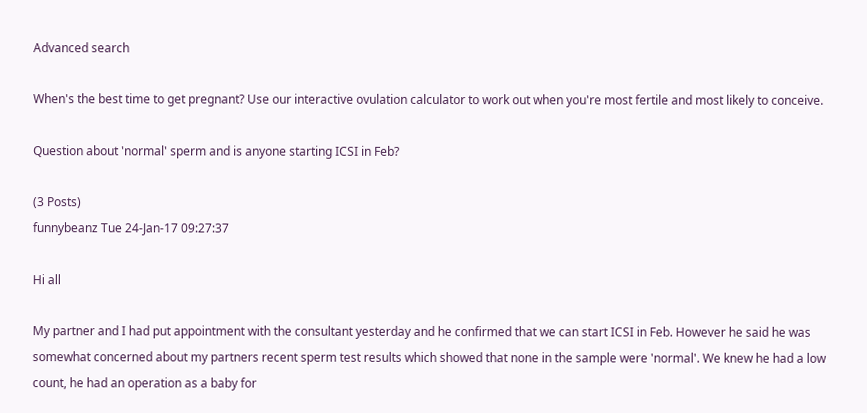Advanced search

When's the best time to get pregnant? Use our interactive ovulation calculator to work out when you're most fertile and most likely to conceive.

Question about 'normal' sperm and is anyone starting ICSI in Feb?

(3 Posts)
funnybeanz Tue 24-Jan-17 09:27:37

Hi all

My partner and I had put appointment with the consultant yesterday and he confirmed that we can start ICSI in Feb. However he said he was somewhat concerned about my partners recent sperm test results which showed that none in the sample were 'normal'. We knew he had a low count, he had an operation as a baby for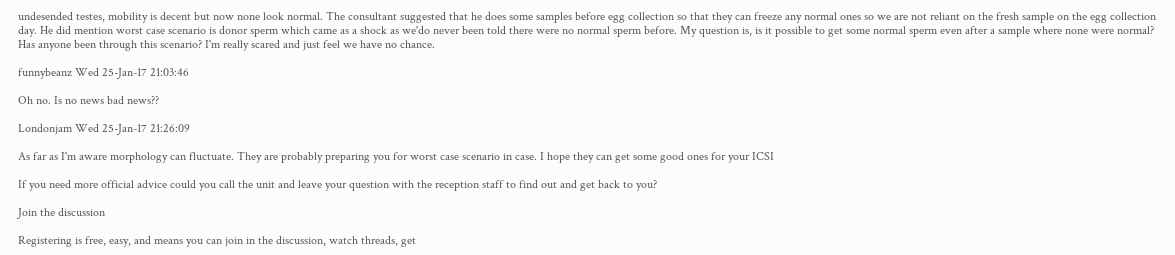undesended testes, mobility is decent but now none look normal. The consultant suggested that he does some samples before egg collection so that they can freeze any normal ones so we are not reliant on the fresh sample on the egg collection day. He did mention worst case scenario is donor sperm which came as a shock as we'do never been told there were no normal sperm before. My question is, is it possible to get some normal sperm even after a sample where none were normal? Has anyone been through this scenario? I'm really scared and just feel we have no chance.

funnybeanz Wed 25-Jan-17 21:03:46

Oh no. Is no news bad news??

Londonjam Wed 25-Jan-17 21:26:09

As far as I'm aware morphology can fluctuate. They are probably preparing you for worst case scenario in case. I hope they can get some good ones for your ICSI

If you need more official advice could you call the unit and leave your question with the reception staff to find out and get back to you?

Join the discussion

Registering is free, easy, and means you can join in the discussion, watch threads, get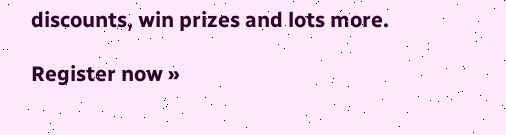discounts, win prizes and lots more.

Register now »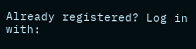Already registered? Log in with: